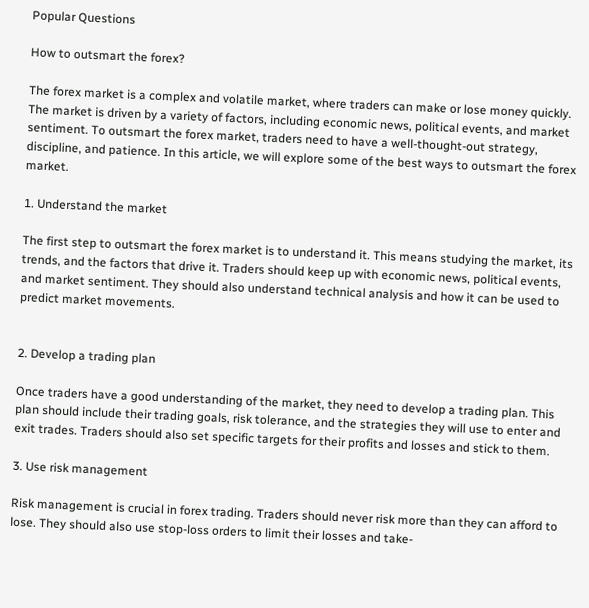Popular Questions

How to outsmart the forex?

The forex market is a complex and volatile market, where traders can make or lose money quickly. The market is driven by a variety of factors, including economic news, political events, and market sentiment. To outsmart the forex market, traders need to have a well-thought-out strategy, discipline, and patience. In this article, we will explore some of the best ways to outsmart the forex market.

1. Understand the market

The first step to outsmart the forex market is to understand it. This means studying the market, its trends, and the factors that drive it. Traders should keep up with economic news, political events, and market sentiment. They should also understand technical analysis and how it can be used to predict market movements.


2. Develop a trading plan

Once traders have a good understanding of the market, they need to develop a trading plan. This plan should include their trading goals, risk tolerance, and the strategies they will use to enter and exit trades. Traders should also set specific targets for their profits and losses and stick to them.

3. Use risk management

Risk management is crucial in forex trading. Traders should never risk more than they can afford to lose. They should also use stop-loss orders to limit their losses and take-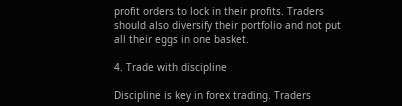profit orders to lock in their profits. Traders should also diversify their portfolio and not put all their eggs in one basket.

4. Trade with discipline

Discipline is key in forex trading. Traders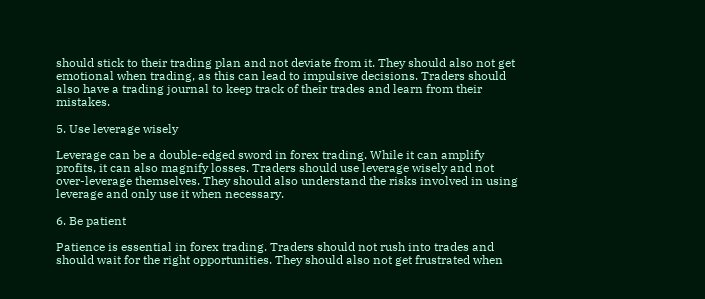should stick to their trading plan and not deviate from it. They should also not get emotional when trading, as this can lead to impulsive decisions. Traders should also have a trading journal to keep track of their trades and learn from their mistakes.

5. Use leverage wisely

Leverage can be a double-edged sword in forex trading. While it can amplify profits, it can also magnify losses. Traders should use leverage wisely and not over-leverage themselves. They should also understand the risks involved in using leverage and only use it when necessary.

6. Be patient

Patience is essential in forex trading. Traders should not rush into trades and should wait for the right opportunities. They should also not get frustrated when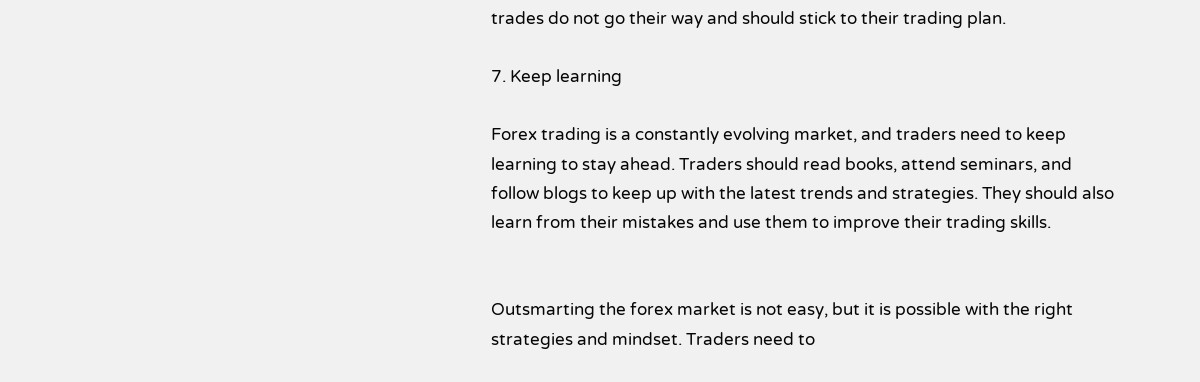trades do not go their way and should stick to their trading plan.

7. Keep learning

Forex trading is a constantly evolving market, and traders need to keep learning to stay ahead. Traders should read books, attend seminars, and follow blogs to keep up with the latest trends and strategies. They should also learn from their mistakes and use them to improve their trading skills.


Outsmarting the forex market is not easy, but it is possible with the right strategies and mindset. Traders need to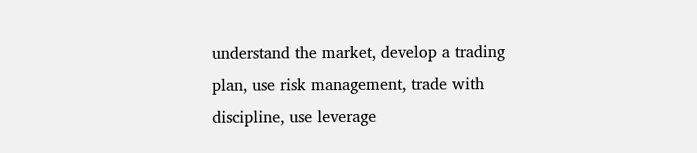understand the market, develop a trading plan, use risk management, trade with discipline, use leverage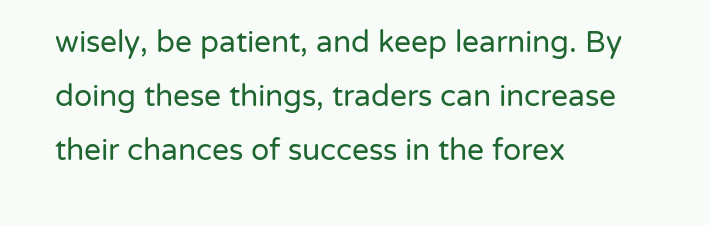wisely, be patient, and keep learning. By doing these things, traders can increase their chances of success in the forex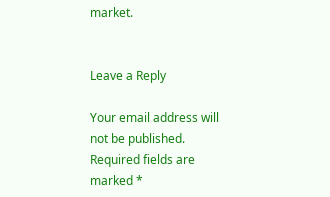market.


Leave a Reply

Your email address will not be published. Required fields are marked *